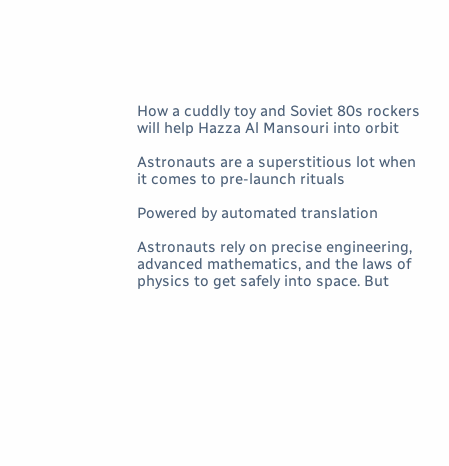How a cuddly toy and Soviet 80s rockers will help Hazza Al Mansouri into orbit

Astronauts are a superstitious lot when it comes to pre-launch rituals

Powered by automated translation

Astronauts rely on precise engineering, advanced mathematics, and the laws of physics to get safely into space. But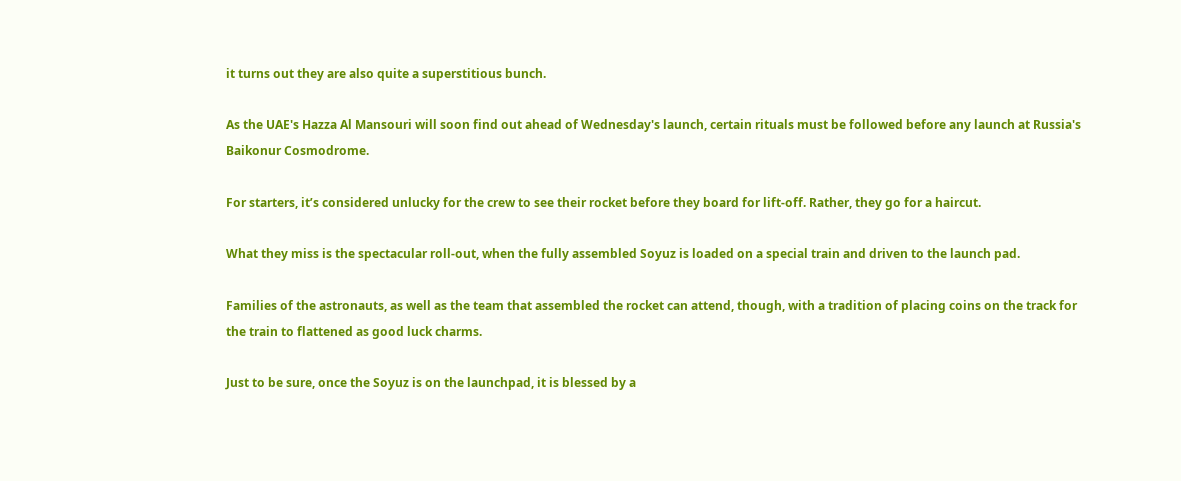it turns out they are also quite a superstitious bunch.

As the UAE's Hazza Al Mansouri will soon find out ahead of Wednesday's launch, certain rituals must be followed before any launch at Russia's Baikonur Cosmodrome.

For starters, it’s considered unlucky for the crew to see their rocket before they board for lift-off. Rather, they go for a haircut.

What they miss is the spectacular roll-out, when the fully assembled Soyuz is loaded on a special train and driven to the launch pad.

Families of the astronauts, as well as the team that assembled the rocket can attend, though, with a tradition of placing coins on the track for the train to flattened as good luck charms.

Just to be sure, once the Soyuz is on the launchpad, it is blessed by a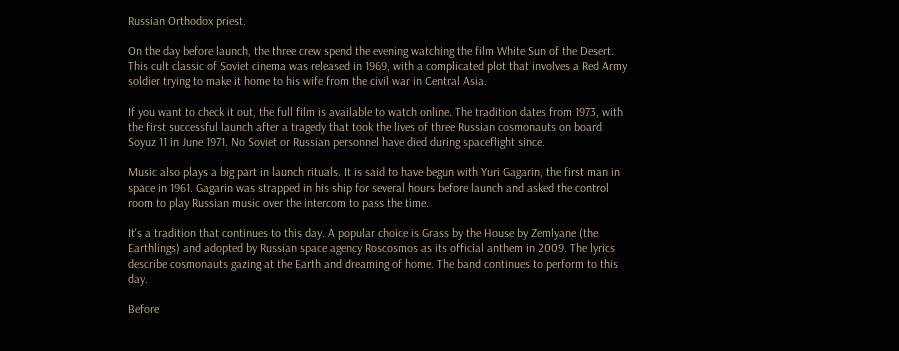Russian Orthodox priest.

On the day before launch, the three crew spend the evening watching the film White Sun of the Desert. This cult classic of Soviet cinema was released in 1969, with a complicated plot that involves a Red Army soldier trying to make it home to his wife from the civil war in Central Asia.

If you want to check it out, the full film is available to watch online. The tradition dates from 1973, with the first successful launch after a tragedy that took the lives of three Russian cosmonauts on board Soyuz 11 in June 1971. No Soviet or Russian personnel have died during spaceflight since.

Music also plays a big part in launch rituals. It is said to have begun with Yuri Gagarin, the first man in space in 1961. Gagarin was strapped in his ship for several hours before launch and asked the control room to play Russian music over the intercom to pass the time.

It's a tradition that continues to this day. A popular choice is Grass by the House by Zemlyane (the Earthlings) and adopted by Russian space agency Roscosmos as its official anthem in 2009. The lyrics describe cosmonauts gazing at the Earth and dreaming of home. The band continues to perform to this day.

Before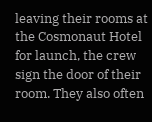leaving their rooms at the Cosmonaut Hotel for launch, the crew sign the door of their room. They also often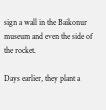sign a wall in the Baikonur museum and even the side of the rocket.

Days earlier, they plant a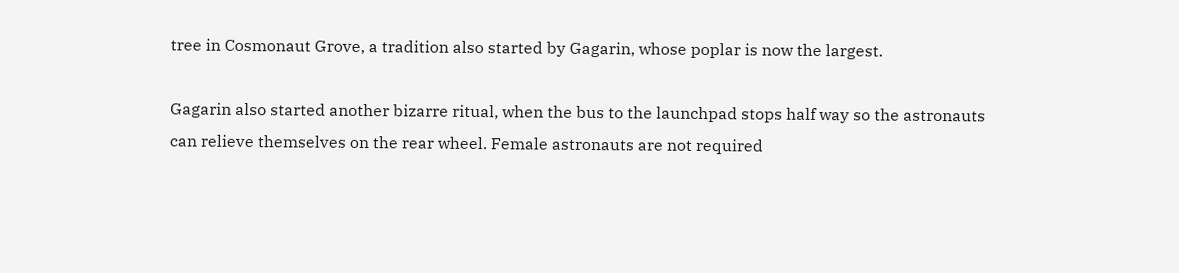tree in Cosmonaut Grove, a tradition also started by Gagarin, whose poplar is now the largest.

Gagarin also started another bizarre ritual, when the bus to the launchpad stops half way so the astronauts can relieve themselves on the rear wheel. Female astronauts are not required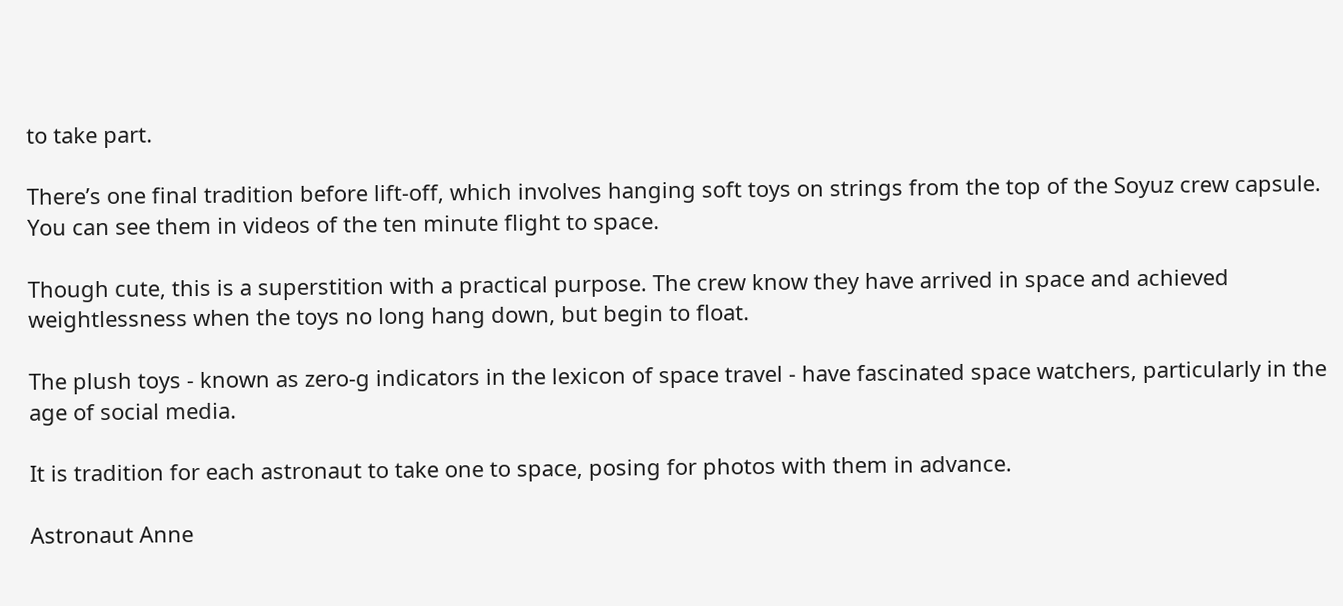to take part.

There’s one final tradition before lift-off, which involves hanging soft toys on strings from the top of the Soyuz crew capsule. You can see them in videos of the ten minute flight to space.

Though cute, this is a superstition with a practical purpose. The crew know they have arrived in space and achieved weightlessness when the toys no long hang down, but begin to float.

The plush toys - known as zero-g indicators in the lexicon of space travel - have fascinated space watchers, particularly in the age of social media.

It is tradition for each astronaut to take one to space, posing for photos with them in advance.

Astronaut Anne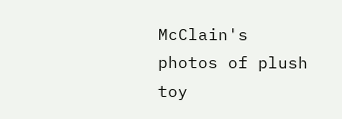McClain's photos of plush toy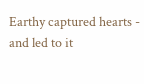Earthy captured hearts - and led to it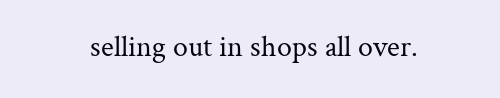selling out in shops all over.